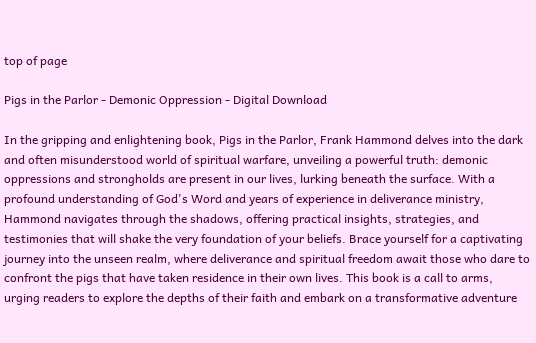top of page

Pigs in the Parlor - Demonic Oppression - Digital Download

In the gripping and enlightening book, Pigs in the Parlor, Frank Hammond delves into the dark and often misunderstood world of spiritual warfare, unveiling a powerful truth: demonic oppressions and strongholds are present in our lives, lurking beneath the surface. With a profound understanding of God's Word and years of experience in deliverance ministry, Hammond navigates through the shadows, offering practical insights, strategies, and testimonies that will shake the very foundation of your beliefs. Brace yourself for a captivating journey into the unseen realm, where deliverance and spiritual freedom await those who dare to confront the pigs that have taken residence in their own lives. This book is a call to arms, urging readers to explore the depths of their faith and embark on a transformative adventure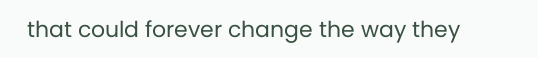that could forever change the way they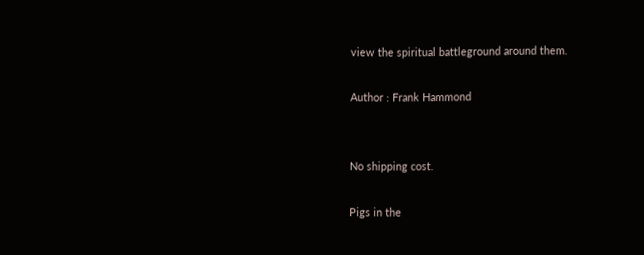view the spiritual battleground around them.

Author : Frank Hammond


No shipping cost.

Pigs in the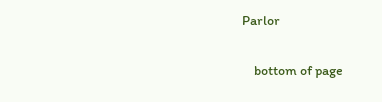Parlor

    bottom of page